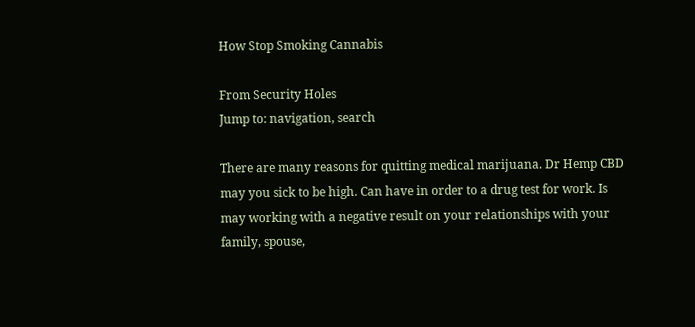How Stop Smoking Cannabis

From Security Holes
Jump to: navigation, search

There are many reasons for quitting medical marijuana. Dr Hemp CBD may you sick to be high. Can have in order to a drug test for work. Is may working with a negative result on your relationships with your family, spouse,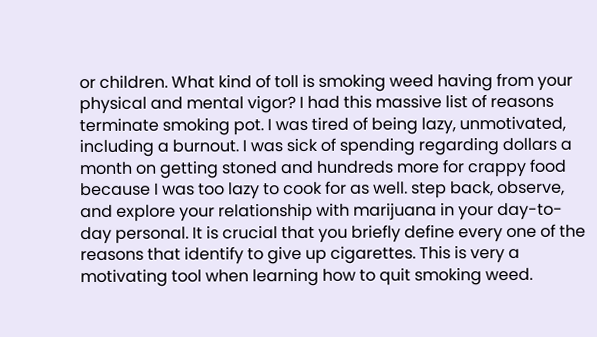or children. What kind of toll is smoking weed having from your physical and mental vigor? I had this massive list of reasons terminate smoking pot. I was tired of being lazy, unmotivated, including a burnout. I was sick of spending regarding dollars a month on getting stoned and hundreds more for crappy food because I was too lazy to cook for as well. step back, observe, and explore your relationship with marijuana in your day-to-day personal. It is crucial that you briefly define every one of the reasons that identify to give up cigarettes. This is very a motivating tool when learning how to quit smoking weed.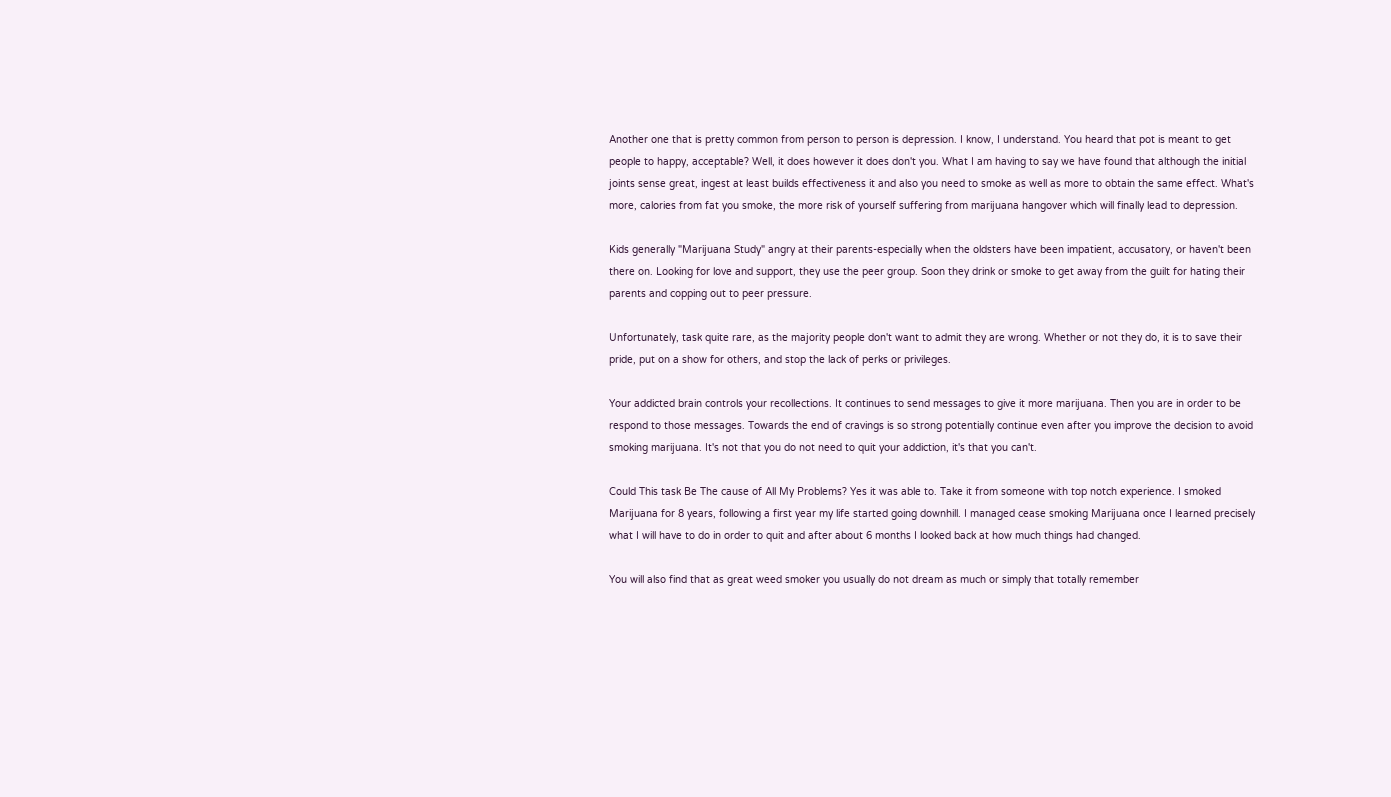Another one that is pretty common from person to person is depression. I know, I understand. You heard that pot is meant to get people to happy, acceptable? Well, it does however it does don't you. What I am having to say we have found that although the initial joints sense great, ingest at least builds effectiveness it and also you need to smoke as well as more to obtain the same effect. What's more, calories from fat you smoke, the more risk of yourself suffering from marijuana hangover which will finally lead to depression.

Kids generally "Marijuana Study" angry at their parents-especially when the oldsters have been impatient, accusatory, or haven't been there on. Looking for love and support, they use the peer group. Soon they drink or smoke to get away from the guilt for hating their parents and copping out to peer pressure.

Unfortunately, task quite rare, as the majority people don't want to admit they are wrong. Whether or not they do, it is to save their pride, put on a show for others, and stop the lack of perks or privileges.

Your addicted brain controls your recollections. It continues to send messages to give it more marijuana. Then you are in order to be respond to those messages. Towards the end of cravings is so strong potentially continue even after you improve the decision to avoid smoking marijuana. It's not that you do not need to quit your addiction, it's that you can't.

Could This task Be The cause of All My Problems? Yes it was able to. Take it from someone with top notch experience. I smoked Marijuana for 8 years, following a first year my life started going downhill. I managed cease smoking Marijuana once I learned precisely what I will have to do in order to quit and after about 6 months I looked back at how much things had changed.

You will also find that as great weed smoker you usually do not dream as much or simply that totally remember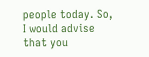people today. So, I would advise that you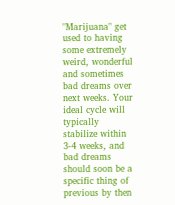"Marijuana" get used to having some extremely weird, wonderful and sometimes bad dreams over next weeks. Your ideal cycle will typically stabilize within 3-4 weeks, and bad dreams should soon be a specific thing of previous by then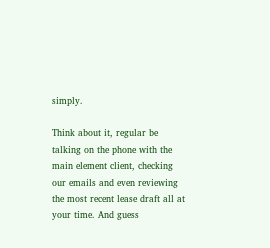simply.

Think about it, regular be talking on the phone with the main element client, checking our emails and even reviewing the most recent lease draft all at your time. And guess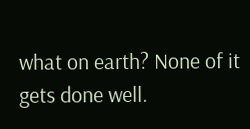what on earth? None of it gets done well.